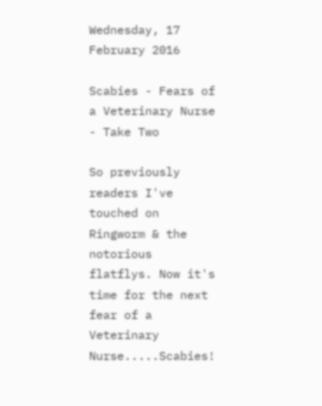Wednesday, 17 February 2016

Scabies - Fears of a Veterinary Nurse - Take Two

So previously readers I've touched on Ringworm & the notorious flatflys. Now it's time for the next fear of a Veterinary Nurse.....Scabies!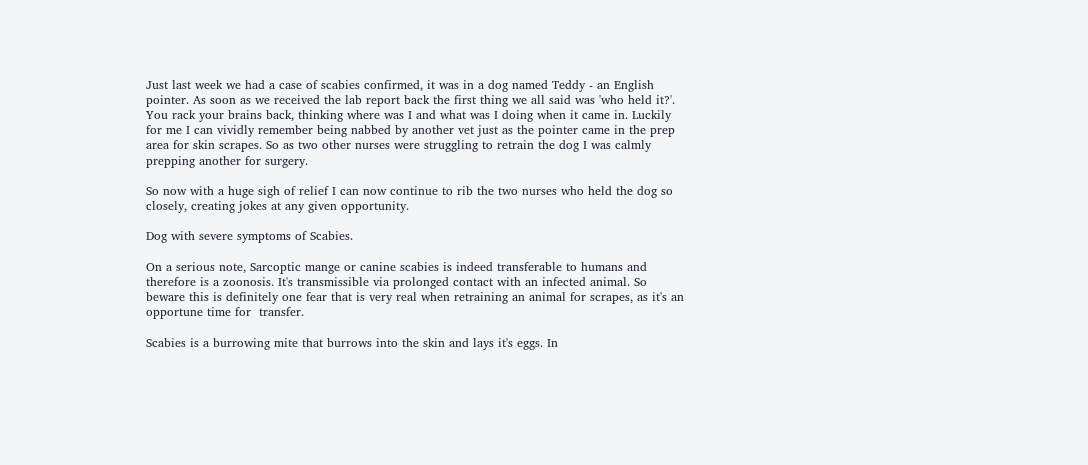Just last week we had a case of scabies confirmed, it was in a dog named Teddy - an English pointer. As soon as we received the lab report back the first thing we all said was 'who held it?'. You rack your brains back, thinking where was I and what was I doing when it came in. Luckily for me I can vividly remember being nabbed by another vet just as the pointer came in the prep area for skin scrapes. So as two other nurses were struggling to retrain the dog I was calmly prepping another for surgery.

So now with a huge sigh of relief I can now continue to rib the two nurses who held the dog so closely, creating jokes at any given opportunity.

Dog with severe symptoms of Scabies.

On a serious note, Sarcoptic mange or canine scabies is indeed transferable to humans and therefore is a zoonosis. It's transmissible via prolonged contact with an infected animal. So beware this is definitely one fear that is very real when retraining an animal for scrapes, as it's an opportune time for  transfer.

Scabies is a burrowing mite that burrows into the skin and lays it's eggs. In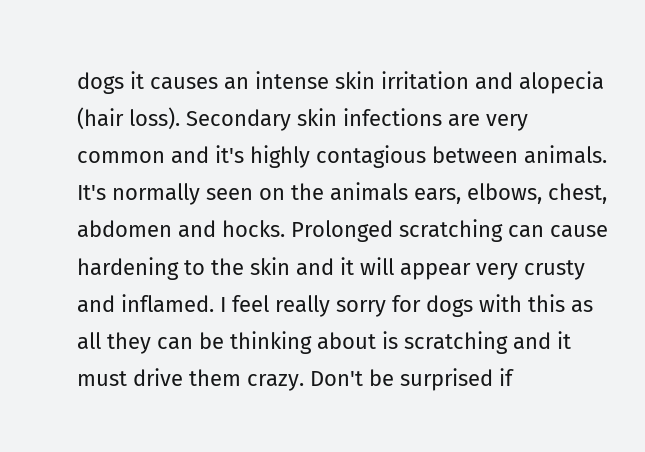dogs it causes an intense skin irritation and alopecia (hair loss). Secondary skin infections are very common and it's highly contagious between animals. It's normally seen on the animals ears, elbows, chest, abdomen and hocks. Prolonged scratching can cause hardening to the skin and it will appear very crusty and inflamed. I feel really sorry for dogs with this as all they can be thinking about is scratching and it must drive them crazy. Don't be surprised if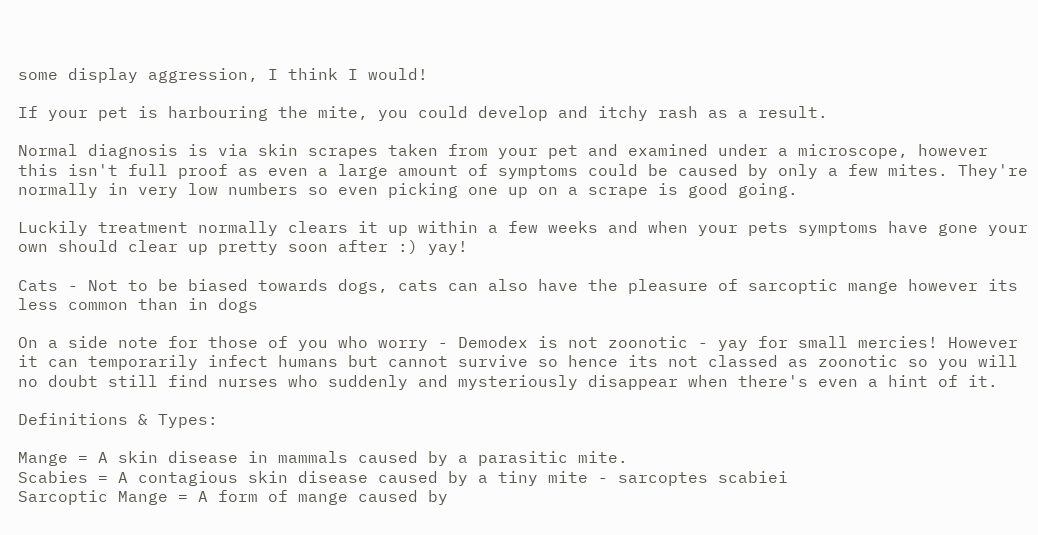some display aggression, I think I would!

If your pet is harbouring the mite, you could develop and itchy rash as a result.

Normal diagnosis is via skin scrapes taken from your pet and examined under a microscope, however this isn't full proof as even a large amount of symptoms could be caused by only a few mites. They're normally in very low numbers so even picking one up on a scrape is good going.

Luckily treatment normally clears it up within a few weeks and when your pets symptoms have gone your own should clear up pretty soon after :) yay!

Cats - Not to be biased towards dogs, cats can also have the pleasure of sarcoptic mange however its less common than in dogs

On a side note for those of you who worry - Demodex is not zoonotic - yay for small mercies! However it can temporarily infect humans but cannot survive so hence its not classed as zoonotic so you will no doubt still find nurses who suddenly and mysteriously disappear when there's even a hint of it.

Definitions & Types:

Mange = A skin disease in mammals caused by a parasitic mite.
Scabies = A contagious skin disease caused by a tiny mite - sarcoptes scabiei
Sarcoptic Mange = A form of mange caused by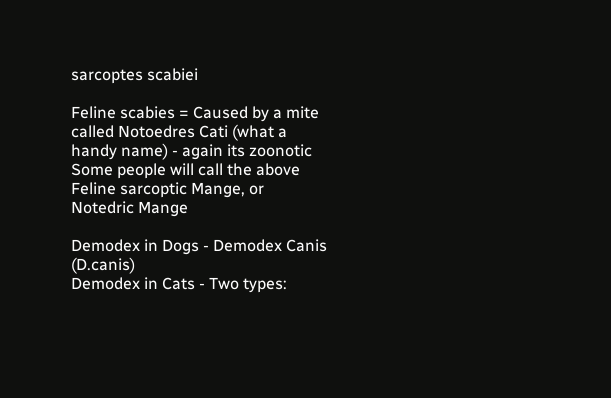sarcoptes scabiei

Feline scabies = Caused by a mite called Notoedres Cati (what a handy name) - again its zoonotic
Some people will call the above Feline sarcoptic Mange, or Notedric Mange

Demodex in Dogs - Demodex Canis (D.canis)
Demodex in Cats - Two types: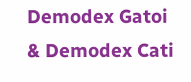Demodex Gatoi & Demodex Cati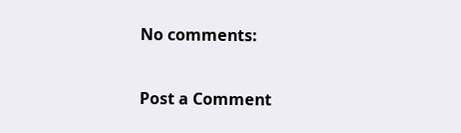No comments:

Post a Comment